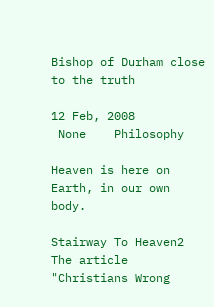Bishop of Durham close to the truth

12 Feb, 2008
 None    Philosophy

Heaven is here on Earth, in our own body.

Stairway To Heaven2 The article "Christians Wrong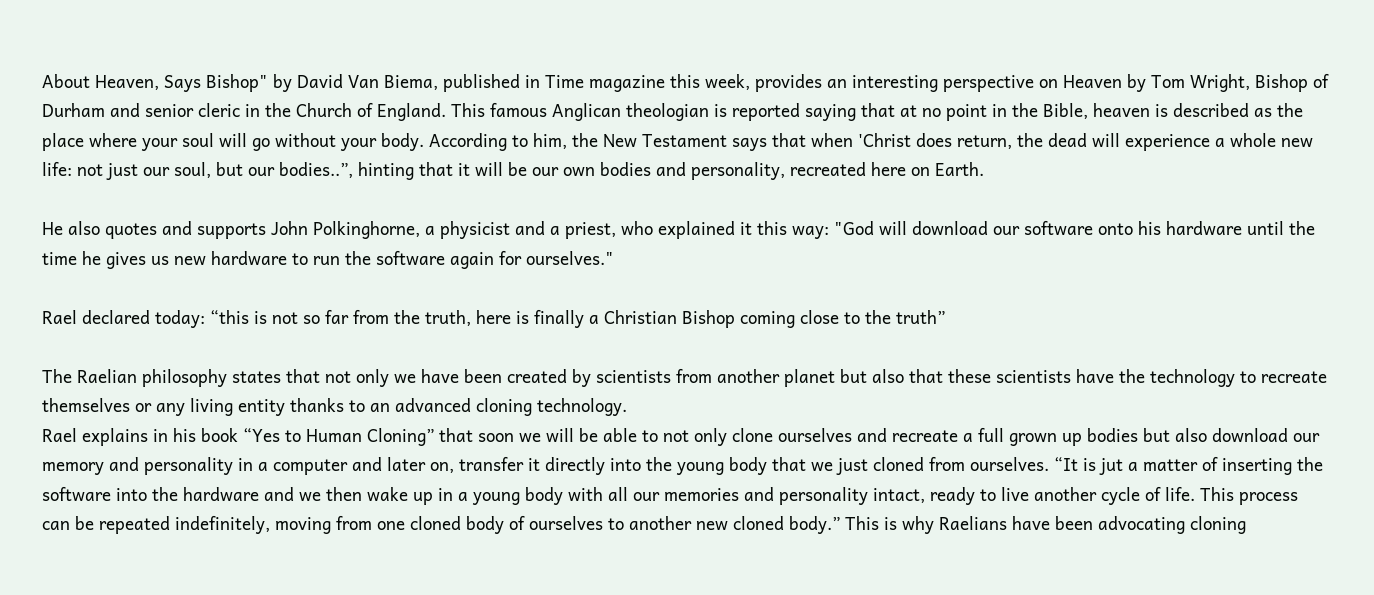About Heaven, Says Bishop" by David Van Biema, published in Time magazine this week, provides an interesting perspective on Heaven by Tom Wright, Bishop of Durham and senior cleric in the Church of England. This famous Anglican theologian is reported saying that at no point in the Bible, heaven is described as the place where your soul will go without your body. According to him, the New Testament says that when 'Christ does return, the dead will experience a whole new life: not just our soul, but our bodies..”, hinting that it will be our own bodies and personality, recreated here on Earth.

He also quotes and supports John Polkinghorne, a physicist and a priest, who explained it this way: "God will download our software onto his hardware until the time he gives us new hardware to run the software again for ourselves."

Rael declared today: “this is not so far from the truth, here is finally a Christian Bishop coming close to the truth”

The Raelian philosophy states that not only we have been created by scientists from another planet but also that these scientists have the technology to recreate themselves or any living entity thanks to an advanced cloning technology.
Rael explains in his book “Yes to Human Cloning” that soon we will be able to not only clone ourselves and recreate a full grown up bodies but also download our memory and personality in a computer and later on, transfer it directly into the young body that we just cloned from ourselves. “It is jut a matter of inserting the software into the hardware and we then wake up in a young body with all our memories and personality intact, ready to live another cycle of life. This process can be repeated indefinitely, moving from one cloned body of ourselves to another new cloned body.” This is why Raelians have been advocating cloning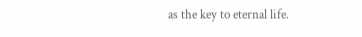as the key to eternal life.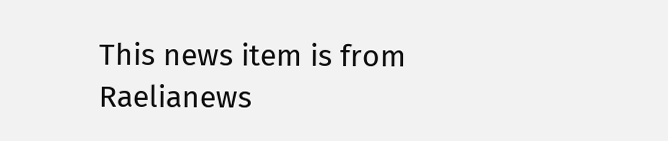This news item is from Raelianews